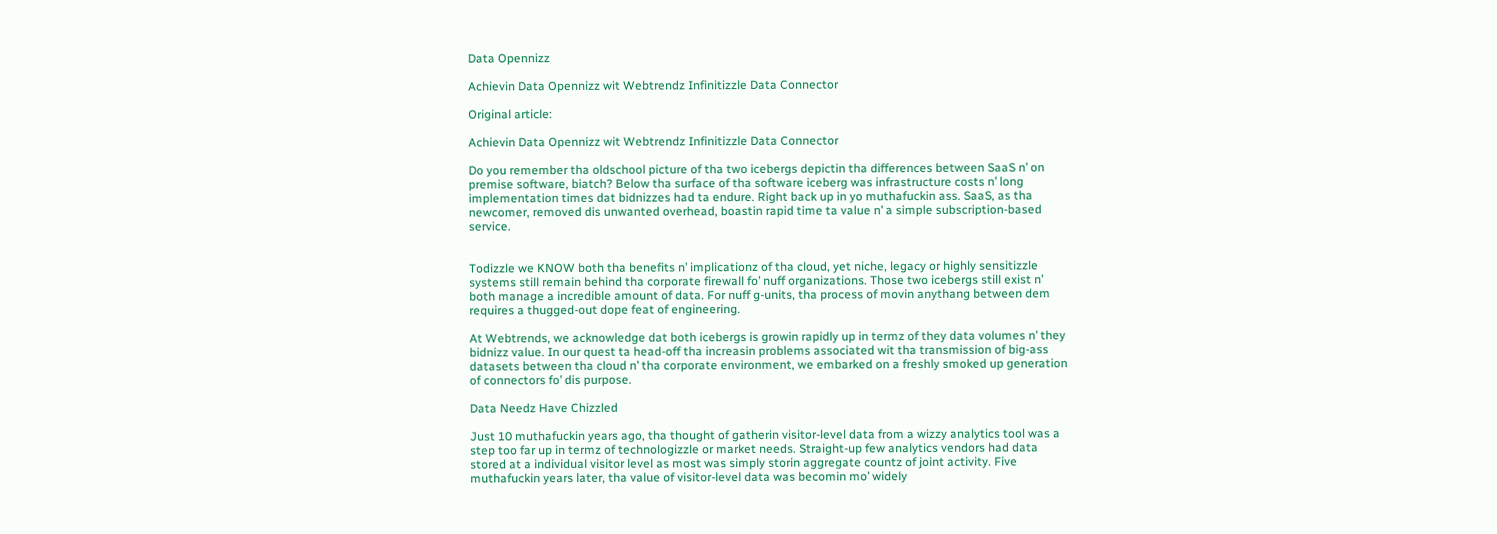Data Opennizz

Achievin Data Opennizz wit Webtrendz Infinitizzle Data Connector

Original article:

Achievin Data Opennizz wit Webtrendz Infinitizzle Data Connector

Do you remember tha oldschool picture of tha two icebergs depictin tha differences between SaaS n’ on premise software, biatch? Below tha surface of tha software iceberg was infrastructure costs n’ long implementation times dat bidnizzes had ta endure. Right back up in yo muthafuckin ass. SaaS, as tha newcomer, removed dis unwanted overhead, boastin rapid time ta value n’ a simple subscription-based service.


Todizzle we KNOW both tha benefits n’ implicationz of tha cloud, yet niche, legacy or highly sensitizzle systems still remain behind tha corporate firewall fo’ nuff organizations. Those two icebergs still exist n’ both manage a incredible amount of data. For nuff g-units, tha process of movin anythang between dem requires a thugged-out dope feat of engineering.

At Webtrends, we acknowledge dat both icebergs is growin rapidly up in termz of they data volumes n’ they bidnizz value. In our quest ta head-off tha increasin problems associated wit tha transmission of big-ass datasets between tha cloud n’ tha corporate environment, we embarked on a freshly smoked up generation of connectors fo’ dis purpose.

Data Needz Have Chizzled

Just 10 muthafuckin years ago, tha thought of gatherin visitor-level data from a wizzy analytics tool was a step too far up in termz of technologizzle or market needs. Straight-up few analytics vendors had data stored at a individual visitor level as most was simply storin aggregate countz of joint activity. Five muthafuckin years later, tha value of visitor-level data was becomin mo’ widely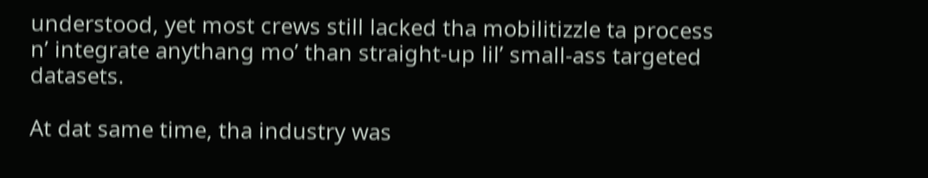understood, yet most crews still lacked tha mobilitizzle ta process n’ integrate anythang mo’ than straight-up lil’ small-ass targeted datasets.

At dat same time, tha industry was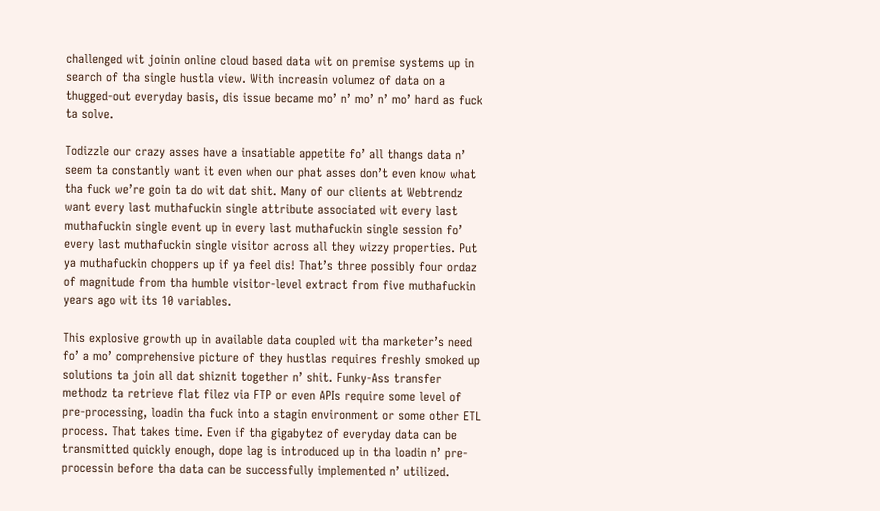challenged wit joinin online cloud based data wit on premise systems up in search of tha single hustla view. With increasin volumez of data on a thugged-out everyday basis, dis issue became mo’ n’ mo’ n’ mo’ hard as fuck ta solve.

Todizzle our crazy asses have a insatiable appetite fo’ all thangs data n’ seem ta constantly want it even when our phat asses don’t even know what tha fuck we’re goin ta do wit dat shit. Many of our clients at Webtrendz want every last muthafuckin single attribute associated wit every last muthafuckin single event up in every last muthafuckin single session fo’ every last muthafuckin single visitor across all they wizzy properties. Put ya muthafuckin choppers up if ya feel dis! That’s three possibly four ordaz of magnitude from tha humble visitor-level extract from five muthafuckin years ago wit its 10 variables.

This explosive growth up in available data coupled wit tha marketer’s need fo’ a mo’ comprehensive picture of they hustlas requires freshly smoked up solutions ta join all dat shiznit together n’ shit. Funky-Ass transfer methodz ta retrieve flat filez via FTP or even APIs require some level of pre-processing, loadin tha fuck into a stagin environment or some other ETL process. That takes time. Even if tha gigabytez of everyday data can be transmitted quickly enough, dope lag is introduced up in tha loadin n’ pre-processin before tha data can be successfully implemented n’ utilized.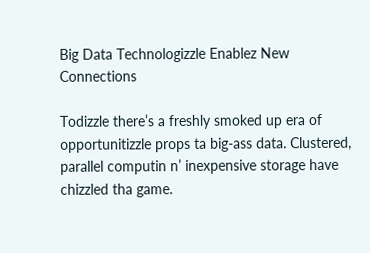Big Data Technologizzle Enablez New Connections

Todizzle there’s a freshly smoked up era of opportunitizzle props ta big-ass data. Clustered, parallel computin n’ inexpensive storage have chizzled tha game.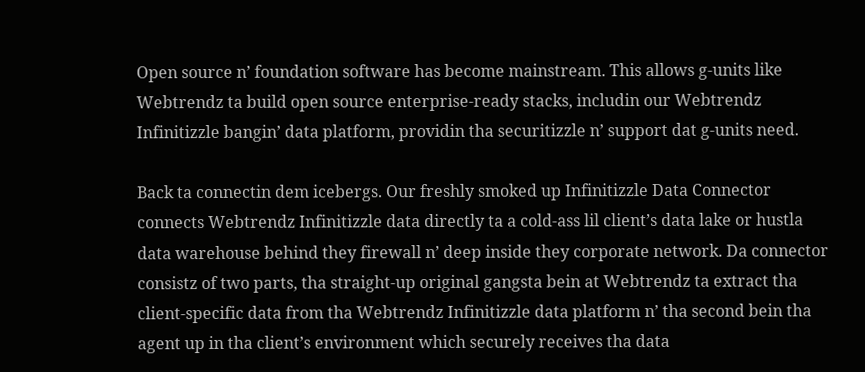Open source n’ foundation software has become mainstream. This allows g-units like Webtrendz ta build open source enterprise-ready stacks, includin our Webtrendz Infinitizzle bangin’ data platform, providin tha securitizzle n’ support dat g-units need.

Back ta connectin dem icebergs. Our freshly smoked up Infinitizzle Data Connector connects Webtrendz Infinitizzle data directly ta a cold-ass lil client’s data lake or hustla data warehouse behind they firewall n’ deep inside they corporate network. Da connector consistz of two parts, tha straight-up original gangsta bein at Webtrendz ta extract tha client-specific data from tha Webtrendz Infinitizzle data platform n’ tha second bein tha agent up in tha client’s environment which securely receives tha data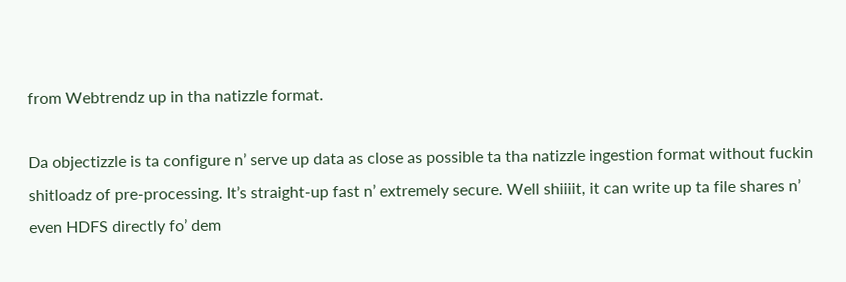from Webtrendz up in tha natizzle format.

Da objectizzle is ta configure n’ serve up data as close as possible ta tha natizzle ingestion format without fuckin shitloadz of pre-processing. It’s straight-up fast n’ extremely secure. Well shiiiit, it can write up ta file shares n’ even HDFS directly fo’ dem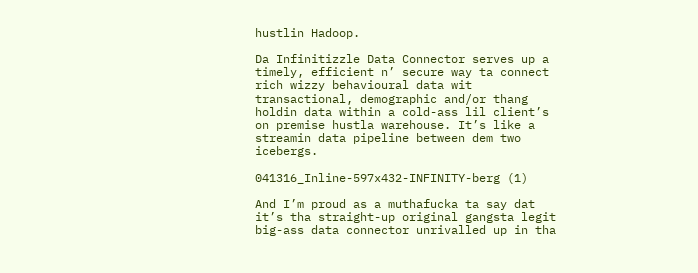hustlin Hadoop.

Da Infinitizzle Data Connector serves up a timely, efficient n’ secure way ta connect rich wizzy behavioural data wit transactional, demographic and/or thang holdin data within a cold-ass lil client’s on premise hustla warehouse. It’s like a streamin data pipeline between dem two icebergs.

041316_Inline-597x432-INFINITY-berg (1)

And I’m proud as a muthafucka ta say dat it’s tha straight-up original gangsta legit big-ass data connector unrivalled up in tha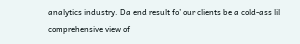analytics industry. Da end result fo’ our clients be a cold-ass lil comprehensive view of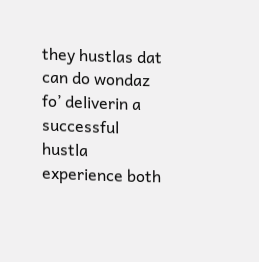they hustlas dat can do wondaz fo’ deliverin a successful hustla experience both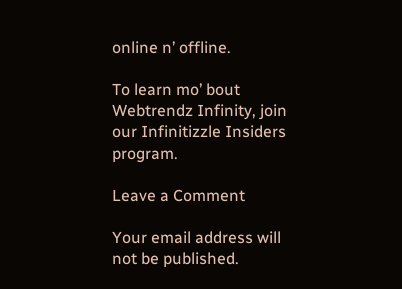online n’ offline.

To learn mo’ bout Webtrendz Infinity, join our Infinitizzle Insiders program.

Leave a Comment

Your email address will not be published.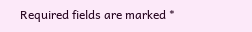Required fields are marked *